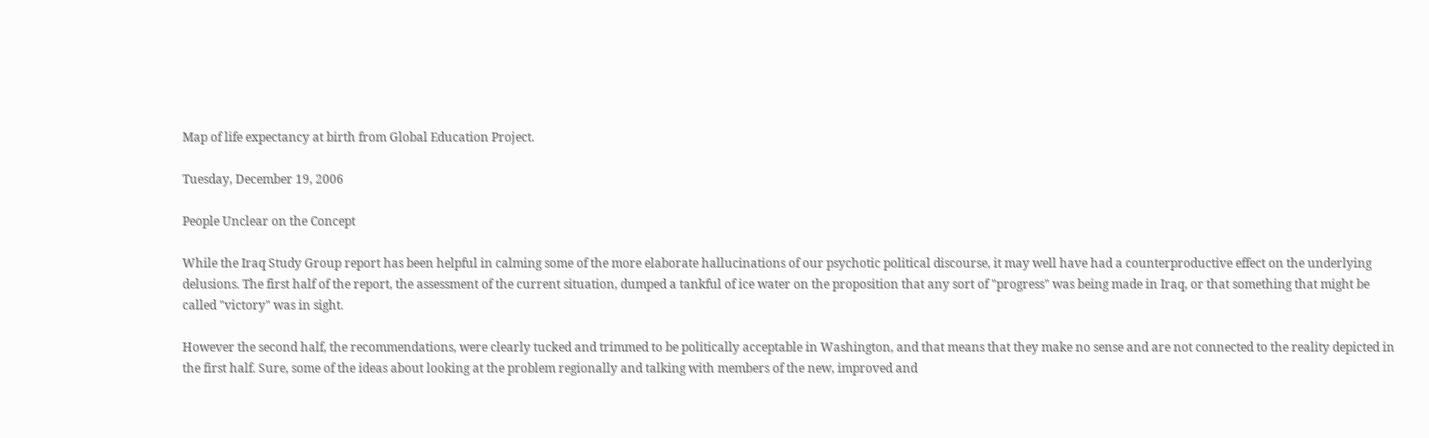Map of life expectancy at birth from Global Education Project.

Tuesday, December 19, 2006

People Unclear on the Concept

While the Iraq Study Group report has been helpful in calming some of the more elaborate hallucinations of our psychotic political discourse, it may well have had a counterproductive effect on the underlying delusions. The first half of the report, the assessment of the current situation, dumped a tankful of ice water on the proposition that any sort of "progress" was being made in Iraq, or that something that might be called "victory" was in sight.

However the second half, the recommendations, were clearly tucked and trimmed to be politically acceptable in Washington, and that means that they make no sense and are not connected to the reality depicted in the first half. Sure, some of the ideas about looking at the problem regionally and talking with members of the new, improved and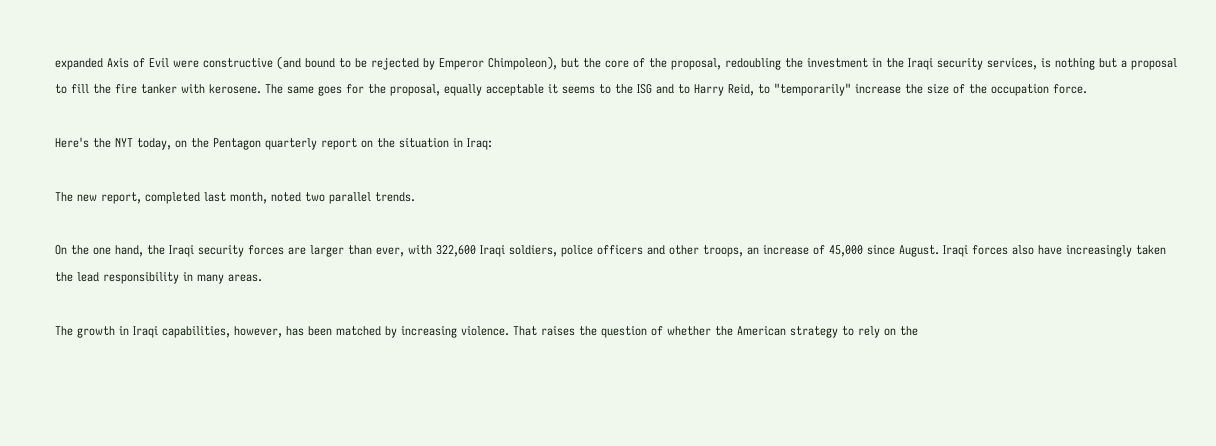expanded Axis of Evil were constructive (and bound to be rejected by Emperor Chimpoleon), but the core of the proposal, redoubling the investment in the Iraqi security services, is nothing but a proposal to fill the fire tanker with kerosene. The same goes for the proposal, equally acceptable it seems to the ISG and to Harry Reid, to "temporarily" increase the size of the occupation force.

Here's the NYT today, on the Pentagon quarterly report on the situation in Iraq:

The new report, completed last month, noted two parallel trends.

On the one hand, the Iraqi security forces are larger than ever, with 322,600 Iraqi soldiers, police officers and other troops, an increase of 45,000 since August. Iraqi forces also have increasingly taken the lead responsibility in many areas.

The growth in Iraqi capabilities, however, has been matched by increasing violence. That raises the question of whether the American strategy to rely on the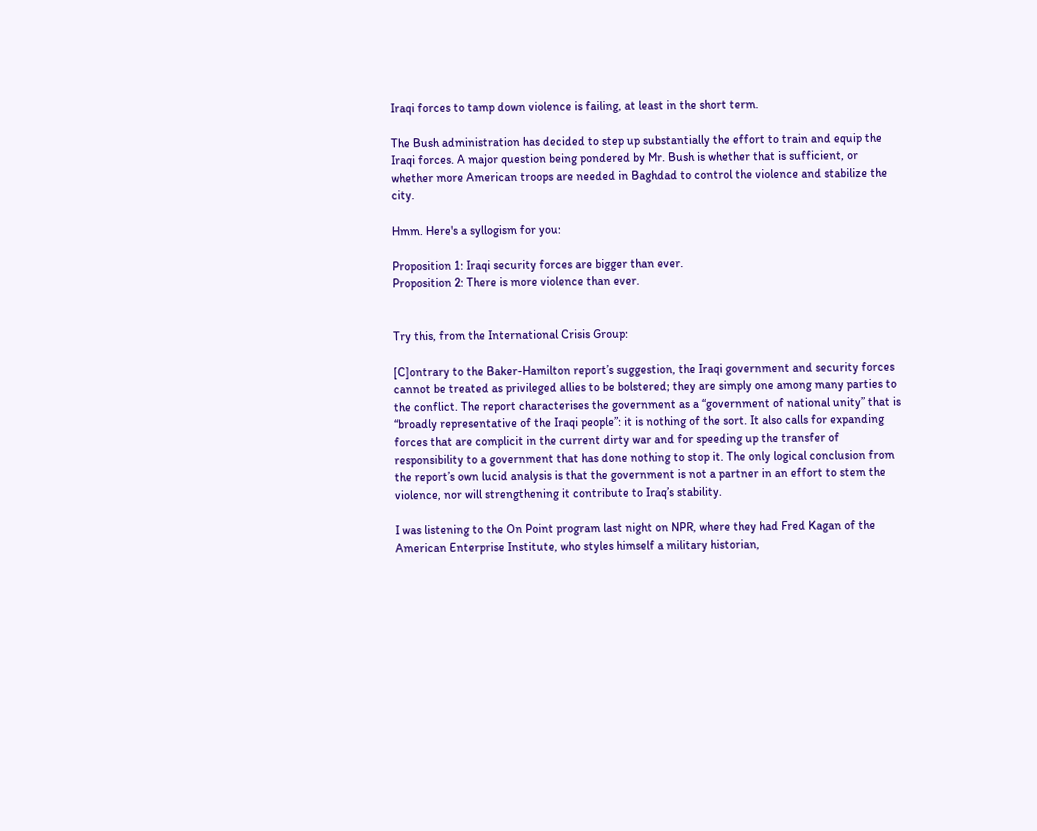Iraqi forces to tamp down violence is failing, at least in the short term.

The Bush administration has decided to step up substantially the effort to train and equip the Iraqi forces. A major question being pondered by Mr. Bush is whether that is sufficient, or whether more American troops are needed in Baghdad to control the violence and stabilize the city.

Hmm. Here's a syllogism for you:

Proposition 1: Iraqi security forces are bigger than ever.
Proposition 2: There is more violence than ever.


Try this, from the International Crisis Group:

[C]ontrary to the Baker-Hamilton report’s suggestion, the Iraqi government and security forces cannot be treated as privileged allies to be bolstered; they are simply one among many parties to the conflict. The report characterises the government as a “government of national unity” that is “broadly representative of the Iraqi people”: it is nothing of the sort. It also calls for expanding forces that are complicit in the current dirty war and for speeding up the transfer of responsibility to a government that has done nothing to stop it. The only logical conclusion from the report’s own lucid analysis is that the government is not a partner in an effort to stem the violence, nor will strengthening it contribute to Iraq’s stability.

I was listening to the On Point program last night on NPR, where they had Fred Kagan of the American Enterprise Institute, who styles himself a military historian,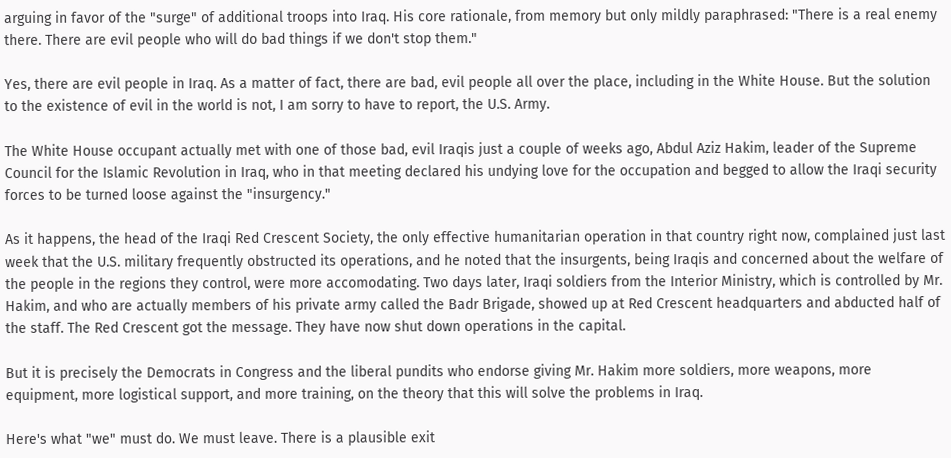arguing in favor of the "surge" of additional troops into Iraq. His core rationale, from memory but only mildly paraphrased: "There is a real enemy there. There are evil people who will do bad things if we don't stop them."

Yes, there are evil people in Iraq. As a matter of fact, there are bad, evil people all over the place, including in the White House. But the solution to the existence of evil in the world is not, I am sorry to have to report, the U.S. Army.

The White House occupant actually met with one of those bad, evil Iraqis just a couple of weeks ago, Abdul Aziz Hakim, leader of the Supreme Council for the Islamic Revolution in Iraq, who in that meeting declared his undying love for the occupation and begged to allow the Iraqi security forces to be turned loose against the "insurgency."

As it happens, the head of the Iraqi Red Crescent Society, the only effective humanitarian operation in that country right now, complained just last week that the U.S. military frequently obstructed its operations, and he noted that the insurgents, being Iraqis and concerned about the welfare of the people in the regions they control, were more accomodating. Two days later, Iraqi soldiers from the Interior Ministry, which is controlled by Mr. Hakim, and who are actually members of his private army called the Badr Brigade, showed up at Red Crescent headquarters and abducted half of the staff. The Red Crescent got the message. They have now shut down operations in the capital.

But it is precisely the Democrats in Congress and the liberal pundits who endorse giving Mr. Hakim more soldiers, more weapons, more equipment, more logistical support, and more training, on the theory that this will solve the problems in Iraq.

Here's what "we" must do. We must leave. There is a plausible exit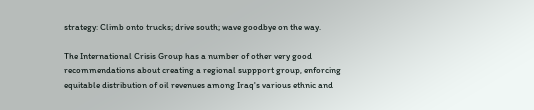strategy: Climb onto trucks; drive south; wave goodbye on the way.

The International Crisis Group has a number of other very good recommendations about creating a regional suppport group, enforcing equitable distribution of oil revenues among Iraq's various ethnic and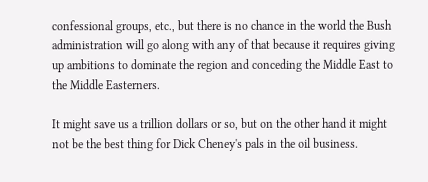confessional groups, etc., but there is no chance in the world the Bush administration will go along with any of that because it requires giving up ambitions to dominate the region and conceding the Middle East to the Middle Easterners.

It might save us a trillion dollars or so, but on the other hand it might not be the best thing for Dick Cheney's pals in the oil business.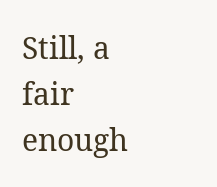Still, a fair enough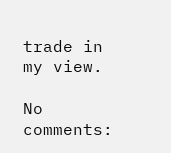trade in my view.

No comments: